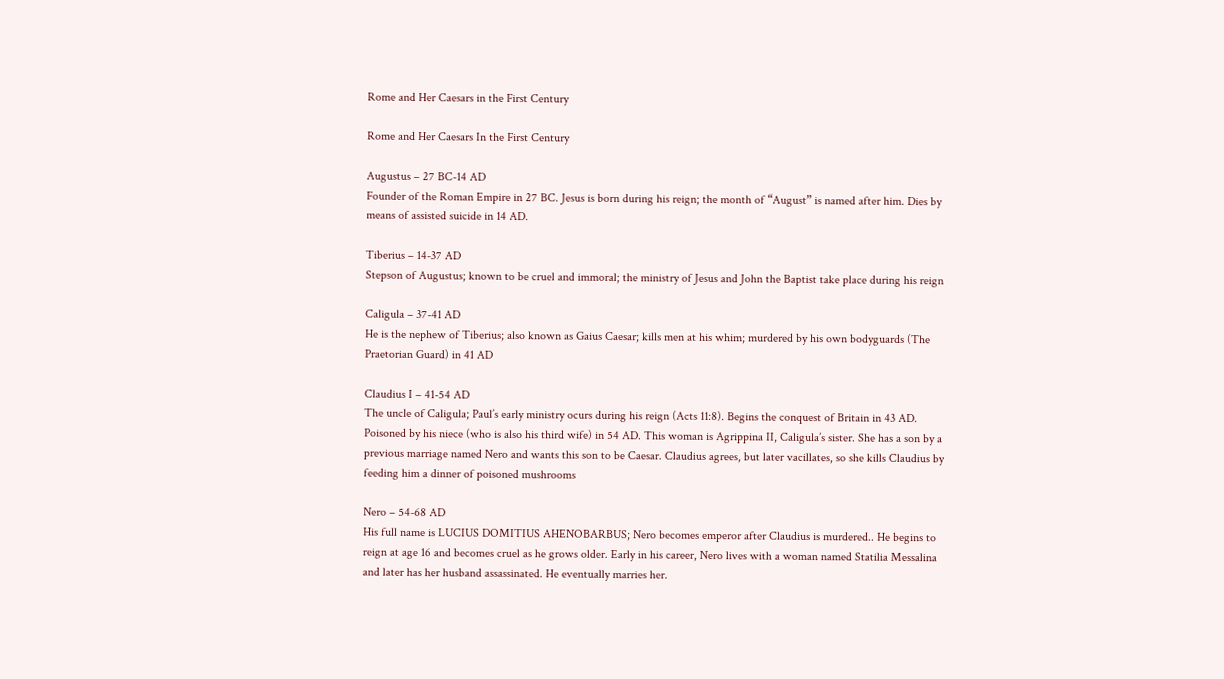Rome and Her Caesars in the First Century

Rome and Her Caesars In the First Century

Augustus – 27 BC-14 AD
Founder of the Roman Empire in 27 BC. Jesus is born during his reign; the month of “August” is named after him. Dies by means of assisted suicide in 14 AD.

Tiberius – 14-37 AD
Stepson of Augustus; known to be cruel and immoral; the ministry of Jesus and John the Baptist take place during his reign

Caligula – 37-41 AD
He is the nephew of Tiberius; also known as Gaius Caesar; kills men at his whim; murdered by his own bodyguards (The Praetorian Guard) in 41 AD

Claudius I – 41-54 AD
The uncle of Caligula; Paul’s early ministry ocurs during his reign (Acts 11:8). Begins the conquest of Britain in 43 AD. Poisoned by his niece (who is also his third wife) in 54 AD. This woman is Agrippina II, Caligula’s sister. She has a son by a previous marriage named Nero and wants this son to be Caesar. Claudius agrees, but later vacillates, so she kills Claudius by feeding him a dinner of poisoned mushrooms

Nero – 54-68 AD
His full name is LUCIUS DOMITIUS AHENOBARBUS; Nero becomes emperor after Claudius is murdered.. He begins to reign at age 16 and becomes cruel as he grows older. Early in his career, Nero lives with a woman named Statilia Messalina and later has her husband assassinated. He eventually marries her.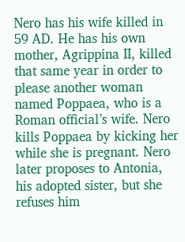Nero has his wife killed in 59 AD. He has his own mother, Agrippina II, killed that same year in order to please another woman named Poppaea, who is a Roman official’s wife. Nero kills Poppaea by kicking her while she is pregnant. Nero later proposes to Antonia, his adopted sister, but she refuses him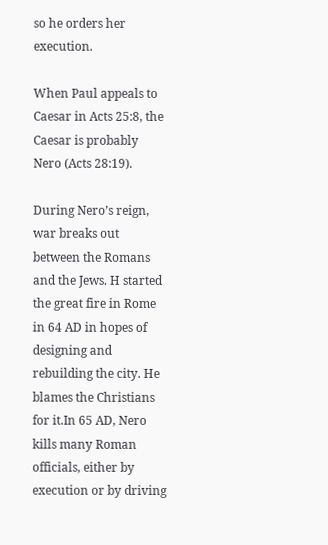so he orders her execution.

When Paul appeals to Caesar in Acts 25:8, the Caesar is probably Nero (Acts 28:19).

During Nero’s reign, war breaks out between the Romans and the Jews. H started the great fire in Rome in 64 AD in hopes of designing and rebuilding the city. He blames the Christians for it.In 65 AD, Nero kills many Roman officials, either by execution or by driving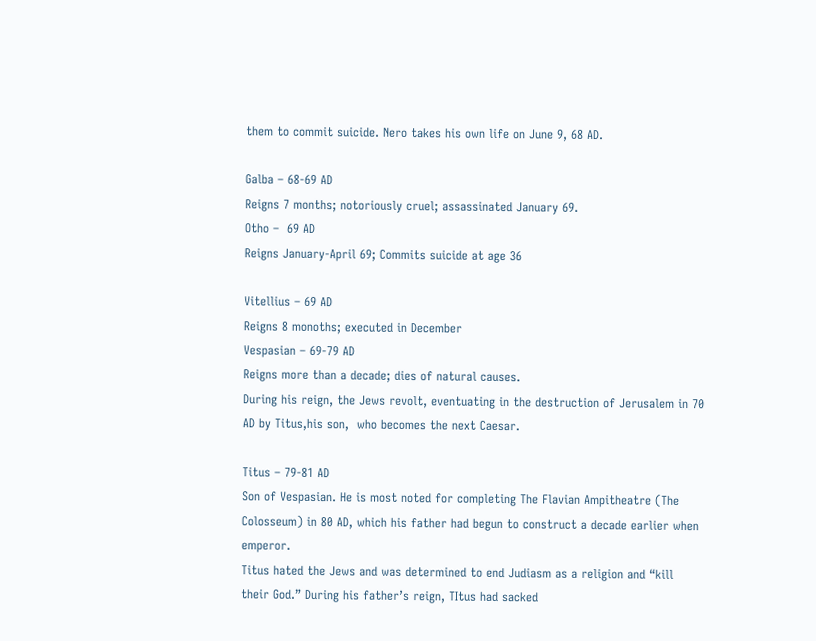them to commit suicide. Nero takes his own life on June 9, 68 AD.

Galba – 68-69 AD
Reigns 7 months; notoriously cruel; assassinated January 69.
Otho –  69 AD
Reigns January-April 69; Commits suicide at age 36

Vitellius – 69 AD
Reigns 8 monoths; executed in December
Vespasian – 69-79 AD
Reigns more than a decade; dies of natural causes.
During his reign, the Jews revolt, eventuating in the destruction of Jerusalem in 70 AD by Titus,his son,  who becomes the next Caesar.

Titus – 79-81 AD
Son of Vespasian. He is most noted for completing The Flavian Ampitheatre (The Colosseum) in 80 AD, which his father had begun to construct a decade earlier when emperor.
Titus hated the Jews and was determined to end Judiasm as a religion and “kill their God.” During his father’s reign, TItus had sacked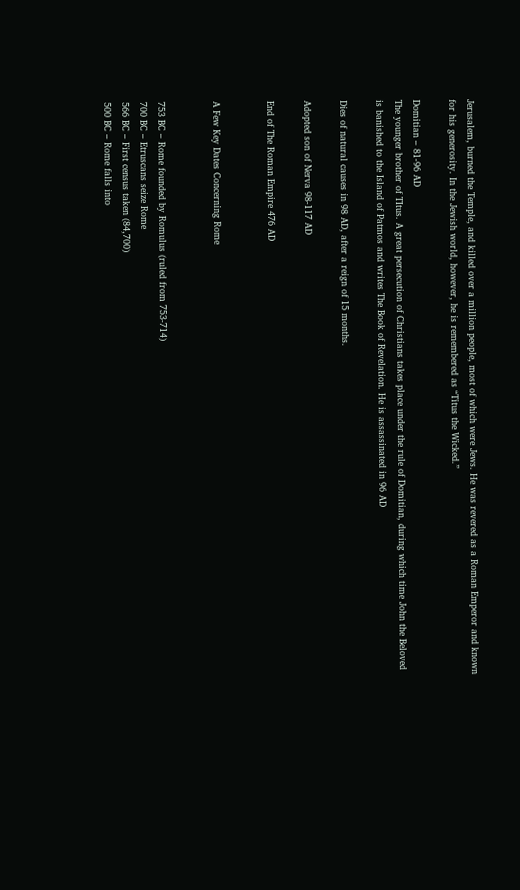Jerusalem, burned the Temple, and killed over a million people, most of which were Jews. He was revered as a Roman Emperor and known for his generosity. In the Jewish world, however, he is remembered as “Titus the Wicked.”

Domitian – 81-96 AD
The younger brother of TItus. A great persecution of Christians takes place under the rule of Domitian, during which time John the Beloved is banished to the Island of Patmos and writes The Book of Revelation. He is assassinated in 96 AD

Dies of natural causes in 98 AD, after a reign of 15 months.

Adopted son of Nerva 98-117 AD

End of The Roman Empire 476 AD


A Few Key Dates Concerning Rome


753 BC – Rome founded by Romulus (ruled from 753-714)
700 BC – Etruscans seize Rome
566 BC – First census taken (84,700)
500 BC – Rome falls into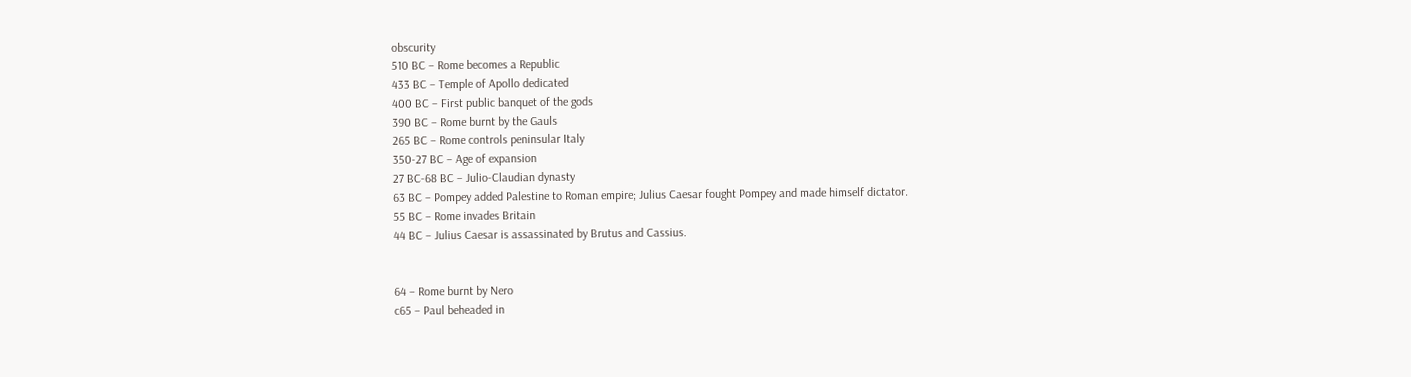obscurity
510 BC – Rome becomes a Republic
433 BC – Temple of Apollo dedicated
400 BC – First public banquet of the gods
390 BC – Rome burnt by the Gauls
265 BC – Rome controls peninsular Italy
350-27 BC – Age of expansion
27 BC-68 BC – Julio-Claudian dynasty
63 BC – Pompey added Palestine to Roman empire; Julius Caesar fought Pompey and made himself dictator.
55 BC – Rome invades Britain
44 BC – Julius Caesar is assassinated by Brutus and Cassius.


64 – Rome burnt by Nero
c65 – Paul beheaded in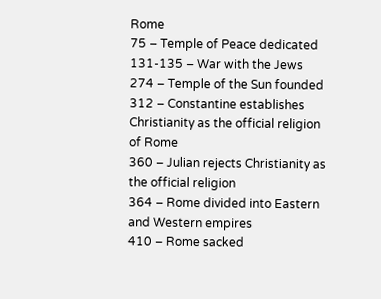Rome
75 – Temple of Peace dedicated
131-135 – War with the Jews
274 – Temple of the Sun founded
312 – Constantine establishes Christianity as the official religion of Rome
360 – Julian rejects Christianity as the official religion
364 – Rome divided into Eastern and Western empires
410 – Rome sacked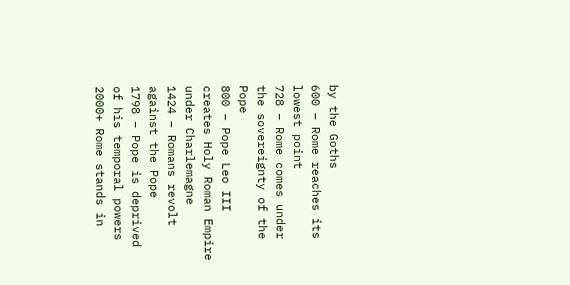by the Goths
600 – Rome reaches its lowest point
728 – Rome comes under the sovereignty of the Pope
800 – Pope Leo III creates Holy Roman Empire under Charlemagne
1424 – Romans revolt against the Pope
1798 – Pope is deprived of his temporal powers
2000+ Rome stands in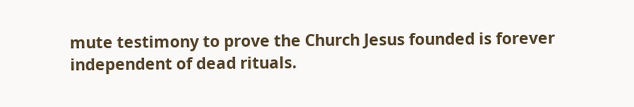mute testimony to prove the Church Jesus founded is forever independent of dead rituals.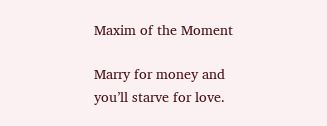Maxim of the Moment

Marry for money and you’ll starve for love.